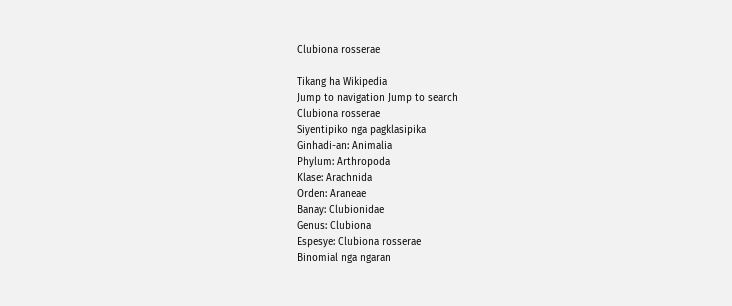Clubiona rosserae

Tikang ha Wikipedia
Jump to navigation Jump to search
Clubiona rosserae
Siyentipiko nga pagklasipika
Ginhadi-an: Animalia
Phylum: Arthropoda
Klase: Arachnida
Orden: Araneae
Banay: Clubionidae
Genus: Clubiona
Espesye: Clubiona rosserae
Binomial nga ngaran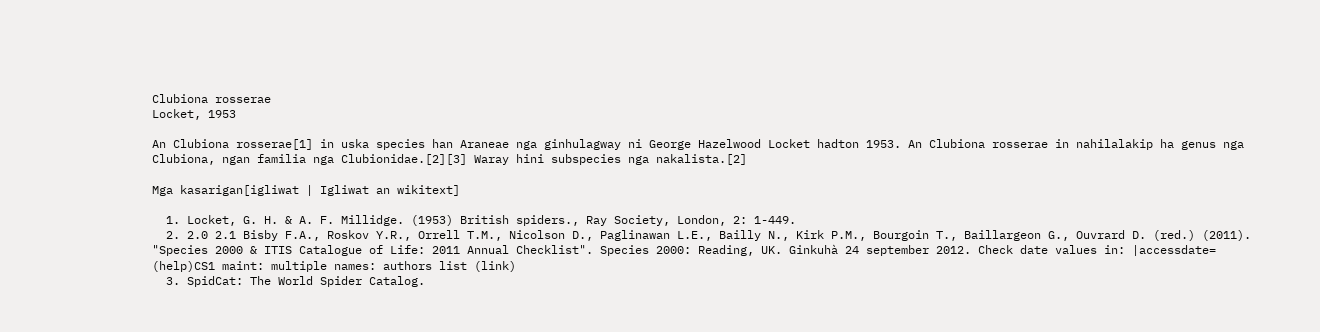Clubiona rosserae
Locket, 1953

An Clubiona rosserae[1] in uska species han Araneae nga ginhulagway ni George Hazelwood Locket hadton 1953. An Clubiona rosserae in nahilalakip ha genus nga Clubiona, ngan familia nga Clubionidae.[2][3] Waray hini subspecies nga nakalista.[2]

Mga kasarigan[igliwat | Igliwat an wikitext]

  1. Locket, G. H. & A. F. Millidge. (1953) British spiders., Ray Society, London, 2: 1-449.
  2. 2.0 2.1 Bisby F.A., Roskov Y.R., Orrell T.M., Nicolson D., Paglinawan L.E., Bailly N., Kirk P.M., Bourgoin T., Baillargeon G., Ouvrard D. (red.) (2011). "Species 2000 & ITIS Catalogue of Life: 2011 Annual Checklist". Species 2000: Reading, UK. Ginkuhà 24 september 2012. Check date values in: |accessdate= (help)CS1 maint: multiple names: authors list (link)
  3. SpidCat: The World Spider Catalog.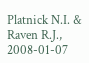Platnick N.I. & Raven R.J., 2008-01-07